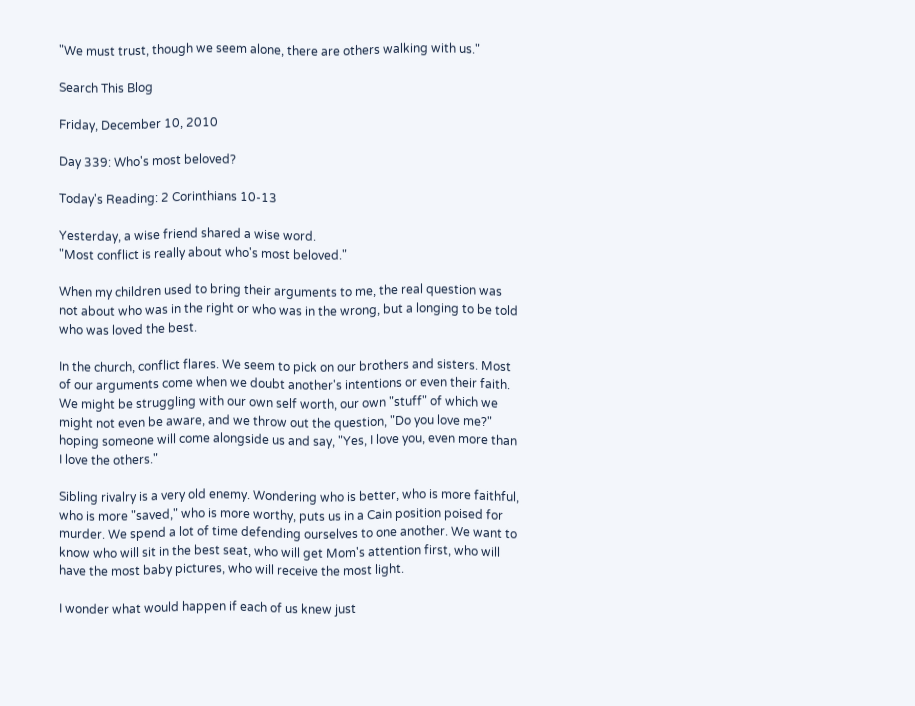"We must trust, though we seem alone, there are others walking with us."

Search This Blog

Friday, December 10, 2010

Day 339: Who's most beloved?

Today's Reading: 2 Corinthians 10-13

Yesterday, a wise friend shared a wise word.
"Most conflict is really about who's most beloved."

When my children used to bring their arguments to me, the real question was not about who was in the right or who was in the wrong, but a longing to be told who was loved the best.

In the church, conflict flares. We seem to pick on our brothers and sisters. Most of our arguments come when we doubt another's intentions or even their faith. We might be struggling with our own self worth, our own "stuff" of which we might not even be aware, and we throw out the question, "Do you love me?" hoping someone will come alongside us and say, "Yes, I love you, even more than I love the others."

Sibling rivalry is a very old enemy. Wondering who is better, who is more faithful, who is more "saved," who is more worthy, puts us in a Cain position poised for murder. We spend a lot of time defending ourselves to one another. We want to know who will sit in the best seat, who will get Mom's attention first, who will have the most baby pictures, who will receive the most light.

I wonder what would happen if each of us knew just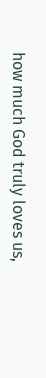how much God truly loves us,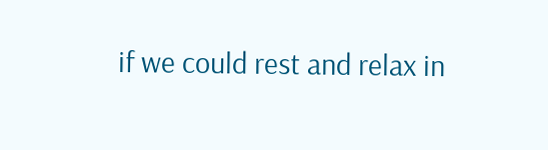if we could rest and relax in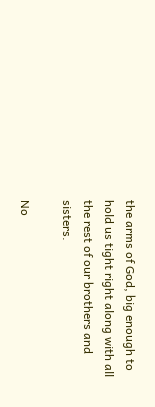the arms of God, big enough to hold us tight right along with all the rest of our brothers and sisters.

No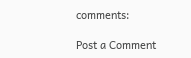comments:

Post a Comment